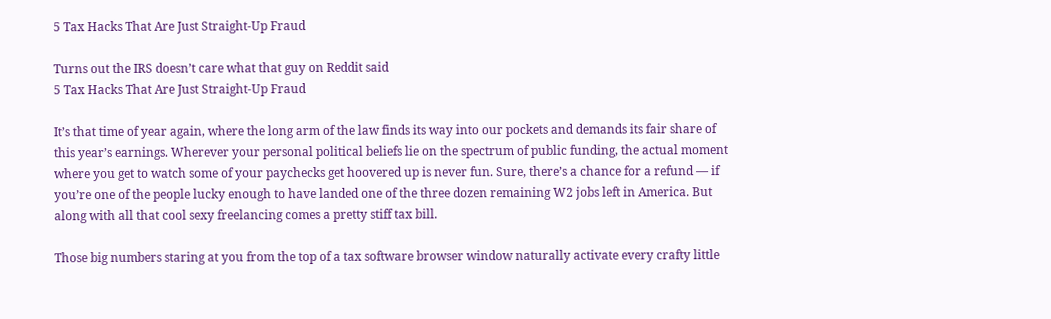5 Tax Hacks That Are Just Straight-Up Fraud

Turns out the IRS doesn’t care what that guy on Reddit said
5 Tax Hacks That Are Just Straight-Up Fraud

It’s that time of year again, where the long arm of the law finds its way into our pockets and demands its fair share of this year’s earnings. Wherever your personal political beliefs lie on the spectrum of public funding, the actual moment where you get to watch some of your paychecks get hoovered up is never fun. Sure, there’s a chance for a refund — if you’re one of the people lucky enough to have landed one of the three dozen remaining W2 jobs left in America. But along with all that cool sexy freelancing comes a pretty stiff tax bill.

Those big numbers staring at you from the top of a tax software browser window naturally activate every crafty little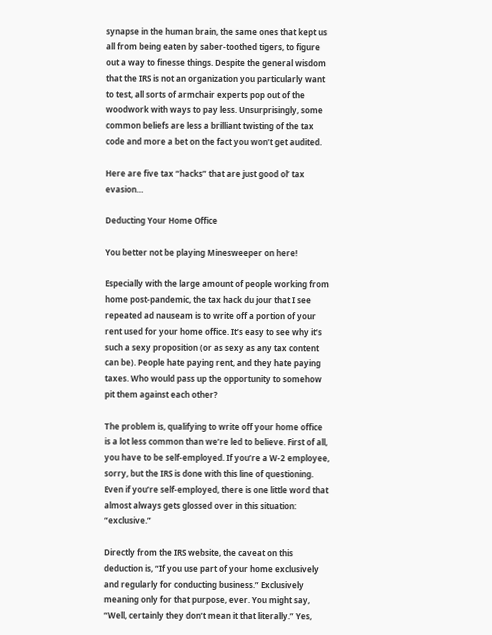synapse in the human brain, the same ones that kept us all from being eaten by saber-toothed tigers, to figure out a way to finesse things. Despite the general wisdom that the IRS is not an organization you particularly want to test, all sorts of armchair experts pop out of the woodwork with ways to pay less. Unsurprisingly, some common beliefs are less a brilliant twisting of the tax code and more a bet on the fact you won’t get audited.

Here are five tax “hacks” that are just good ol’ tax evasion…

Deducting Your Home Office

You better not be playing Minesweeper on here!

Especially with the large amount of people working from home post-pandemic, the tax hack du jour that I see repeated ad nauseam is to write off a portion of your rent used for your home office. It’s easy to see why it’s such a sexy proposition (or as sexy as any tax content can be). People hate paying rent, and they hate paying taxes. Who would pass up the opportunity to somehow pit them against each other?

The problem is, qualifying to write off your home office is a lot less common than we’re led to believe. First of all, you have to be self-employed. If you’re a W-2 employee, sorry, but the IRS is done with this line of questioning. Even if you’re self-employed, there is one little word that almost always gets glossed over in this situation: “exclusive.”

Directly from the IRS website, the caveat on this deduction is, “If you use part of your home exclusively and regularly for conducting business.” Exclusively meaning only for that purpose, ever. You might say, “Well, certainly they don’t mean it that literally.” Yes,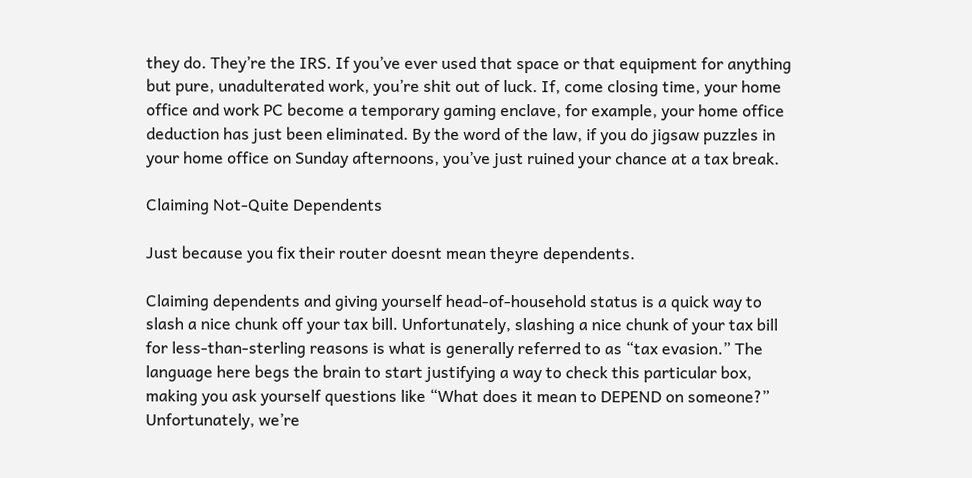they do. They’re the IRS. If you’ve ever used that space or that equipment for anything but pure, unadulterated work, you’re shit out of luck. If, come closing time, your home office and work PC become a temporary gaming enclave, for example, your home office deduction has just been eliminated. By the word of the law, if you do jigsaw puzzles in your home office on Sunday afternoons, you’ve just ruined your chance at a tax break.

Claiming Not-Quite Dependents

Just because you fix their router doesnt mean theyre dependents.

Claiming dependents and giving yourself head-of-household status is a quick way to slash a nice chunk off your tax bill. Unfortunately, slashing a nice chunk of your tax bill for less-than-sterling reasons is what is generally referred to as “tax evasion.” The language here begs the brain to start justifying a way to check this particular box, making you ask yourself questions like “What does it mean to DEPEND on someone?” Unfortunately, we’re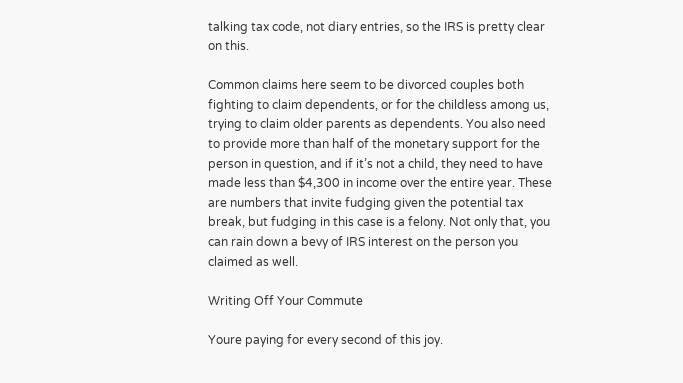talking tax code, not diary entries, so the IRS is pretty clear on this.

Common claims here seem to be divorced couples both fighting to claim dependents, or for the childless among us, trying to claim older parents as dependents. You also need to provide more than half of the monetary support for the person in question, and if it’s not a child, they need to have made less than $4,300 in income over the entire year. These are numbers that invite fudging given the potential tax break, but fudging in this case is a felony. Not only that, you can rain down a bevy of IRS interest on the person you claimed as well.

Writing Off Your Commute

Youre paying for every second of this joy.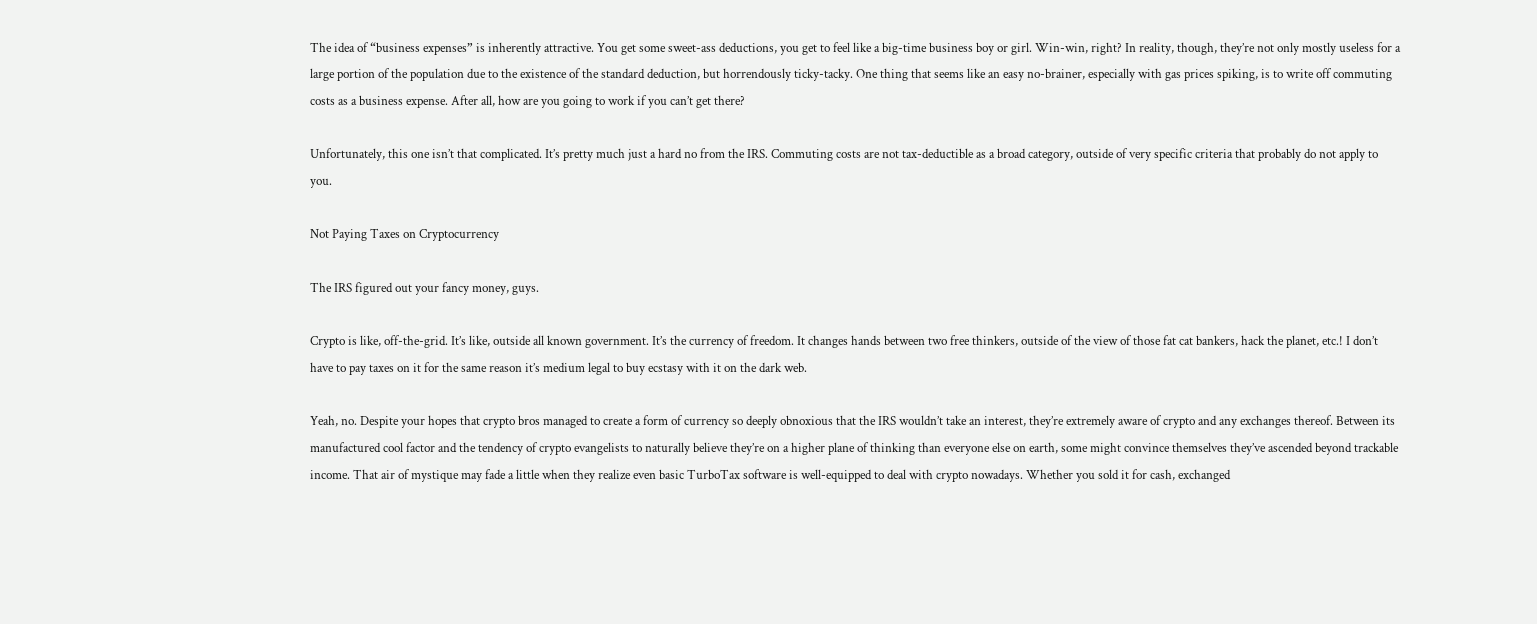The idea of “business expenses” is inherently attractive. You get some sweet-ass deductions, you get to feel like a big-time business boy or girl. Win-win, right? In reality, though, they’re not only mostly useless for a large portion of the population due to the existence of the standard deduction, but horrendously ticky-tacky. One thing that seems like an easy no-brainer, especially with gas prices spiking, is to write off commuting costs as a business expense. After all, how are you going to work if you can’t get there?

Unfortunately, this one isn’t that complicated. It’s pretty much just a hard no from the IRS. Commuting costs are not tax-deductible as a broad category, outside of very specific criteria that probably do not apply to you.

Not Paying Taxes on Cryptocurrency

The IRS figured out your fancy money, guys.

Crypto is like, off-the-grid. It’s like, outside all known government. It’s the currency of freedom. It changes hands between two free thinkers, outside of the view of those fat cat bankers, hack the planet, etc.! I don’t have to pay taxes on it for the same reason it’s medium legal to buy ecstasy with it on the dark web.

Yeah, no. Despite your hopes that crypto bros managed to create a form of currency so deeply obnoxious that the IRS wouldn’t take an interest, they’re extremely aware of crypto and any exchanges thereof. Between its manufactured cool factor and the tendency of crypto evangelists to naturally believe they’re on a higher plane of thinking than everyone else on earth, some might convince themselves they’ve ascended beyond trackable income. That air of mystique may fade a little when they realize even basic TurboTax software is well-equipped to deal with crypto nowadays. Whether you sold it for cash, exchanged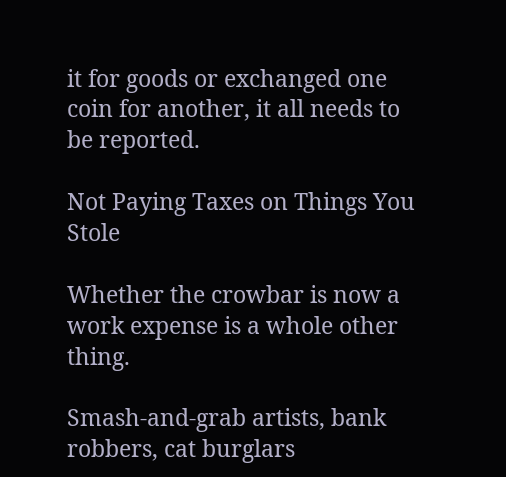it for goods or exchanged one coin for another, it all needs to be reported.

Not Paying Taxes on Things You Stole

Whether the crowbar is now a work expense is a whole other thing.

Smash-and-grab artists, bank robbers, cat burglars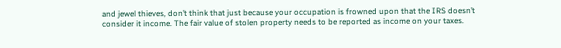and jewel thieves, don’t think that just because your occupation is frowned upon that the IRS doesn’t consider it income. The fair value of stolen property needs to be reported as income on your taxes.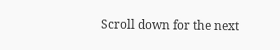Scroll down for the next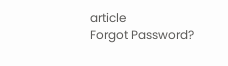article
Forgot Password?